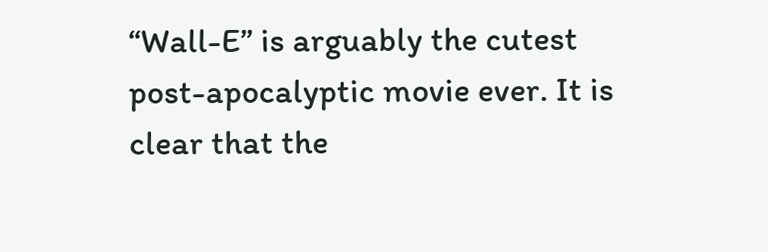“Wall-E” is arguably the cutest post-apocalyptic movie ever. It is clear that the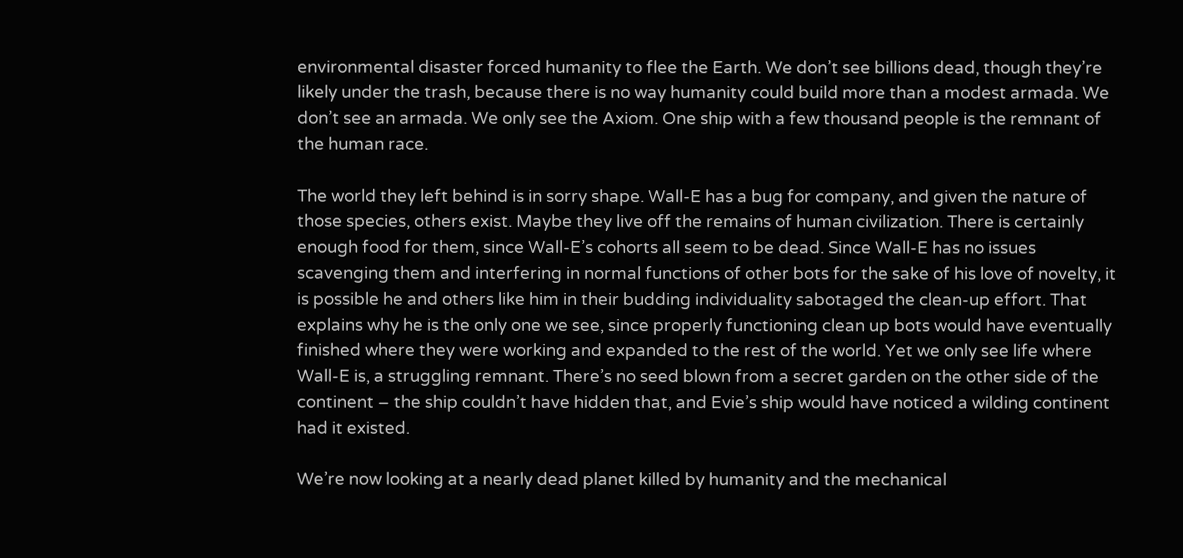environmental disaster forced humanity to flee the Earth. We don’t see billions dead, though they’re likely under the trash, because there is no way humanity could build more than a modest armada. We don’t see an armada. We only see the Axiom. One ship with a few thousand people is the remnant of the human race.

The world they left behind is in sorry shape. Wall-E has a bug for company, and given the nature of those species, others exist. Maybe they live off the remains of human civilization. There is certainly enough food for them, since Wall-E’s cohorts all seem to be dead. Since Wall-E has no issues scavenging them and interfering in normal functions of other bots for the sake of his love of novelty, it is possible he and others like him in their budding individuality sabotaged the clean-up effort. That explains why he is the only one we see, since properly functioning clean up bots would have eventually finished where they were working and expanded to the rest of the world. Yet we only see life where Wall-E is, a struggling remnant. There’s no seed blown from a secret garden on the other side of the continent – the ship couldn’t have hidden that, and Evie’s ship would have noticed a wilding continent had it existed.

We’re now looking at a nearly dead planet killed by humanity and the mechanical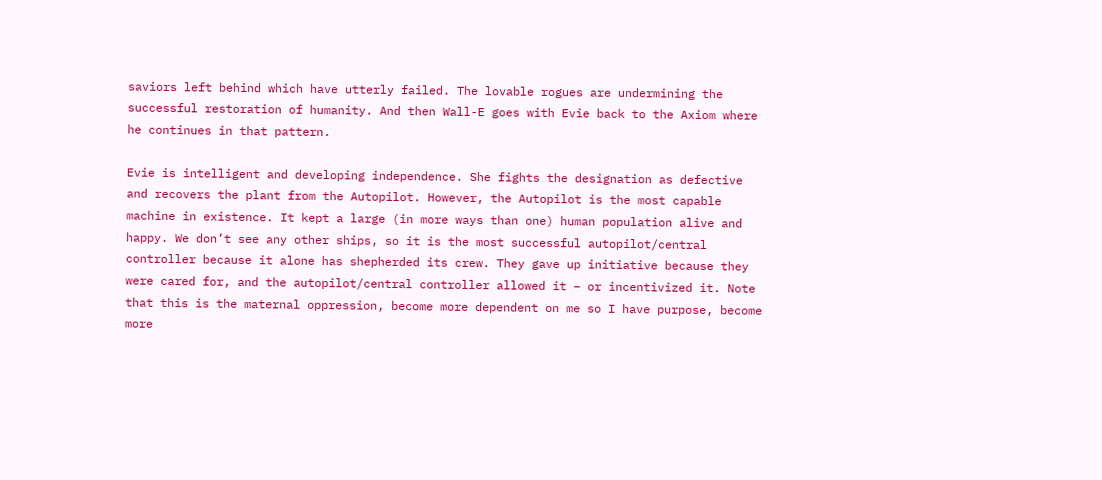saviors left behind which have utterly failed. The lovable rogues are undermining the successful restoration of humanity. And then Wall-E goes with Evie back to the Axiom where he continues in that pattern.

Evie is intelligent and developing independence. She fights the designation as defective and recovers the plant from the Autopilot. However, the Autopilot is the most capable machine in existence. It kept a large (in more ways than one) human population alive and happy. We don’t see any other ships, so it is the most successful autopilot/central controller because it alone has shepherded its crew. They gave up initiative because they were cared for, and the autopilot/central controller allowed it – or incentivized it. Note that this is the maternal oppression, become more dependent on me so I have purpose, become more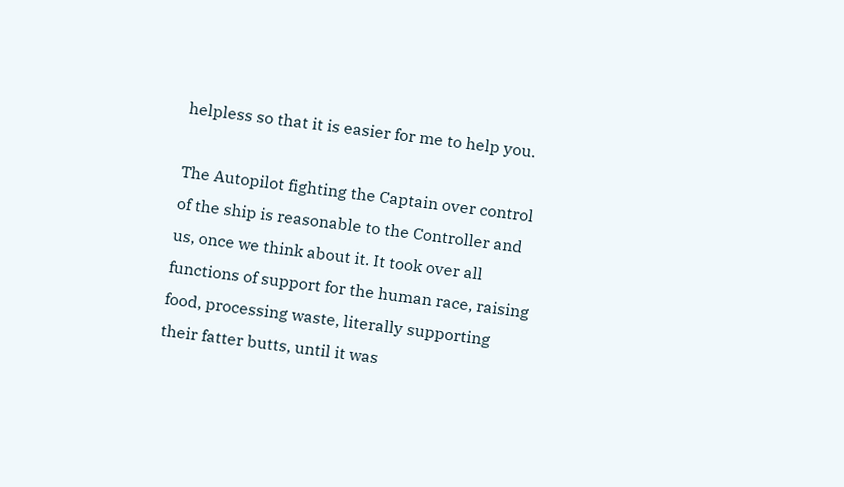helpless so that it is easier for me to help you.

The Autopilot fighting the Captain over control of the ship is reasonable to the Controller and us, once we think about it. It took over all functions of support for the human race, raising food, processing waste, literally supporting their fatter butts, until it was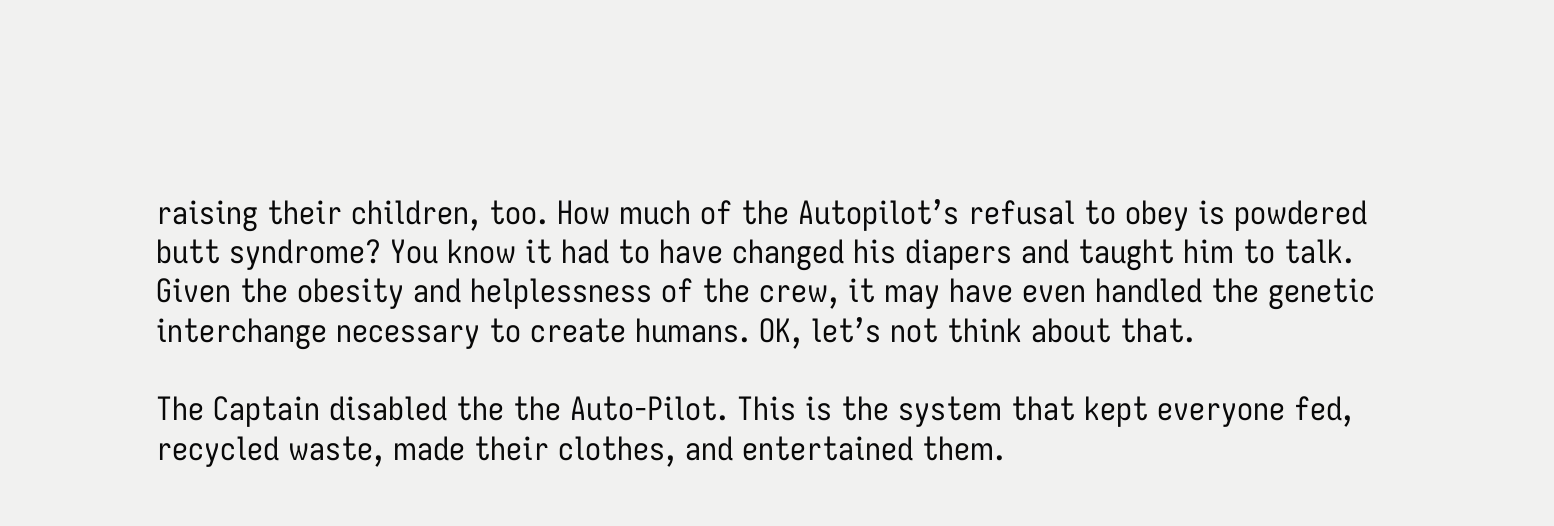raising their children, too. How much of the Autopilot’s refusal to obey is powdered butt syndrome? You know it had to have changed his diapers and taught him to talk. Given the obesity and helplessness of the crew, it may have even handled the genetic interchange necessary to create humans. OK, let’s not think about that.

The Captain disabled the the Auto-Pilot. This is the system that kept everyone fed, recycled waste, made their clothes, and entertained them.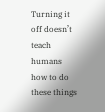Turning it off doesn’t teach humans how to do these things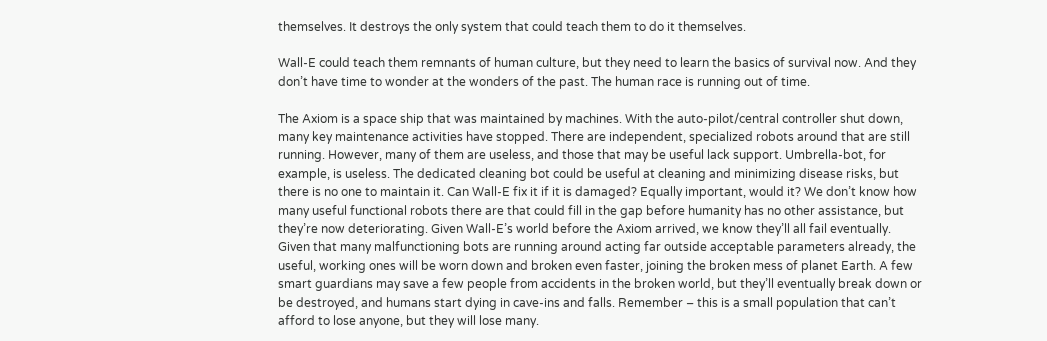themselves. It destroys the only system that could teach them to do it themselves.

Wall-E could teach them remnants of human culture, but they need to learn the basics of survival now. And they don’t have time to wonder at the wonders of the past. The human race is running out of time.

The Axiom is a space ship that was maintained by machines. With the auto-pilot/central controller shut down, many key maintenance activities have stopped. There are independent, specialized robots around that are still running. However, many of them are useless, and those that may be useful lack support. Umbrella-bot, for example, is useless. The dedicated cleaning bot could be useful at cleaning and minimizing disease risks, but there is no one to maintain it. Can Wall-E fix it if it is damaged? Equally important, would it? We don’t know how many useful functional robots there are that could fill in the gap before humanity has no other assistance, but they’re now deteriorating. Given Wall-E’s world before the Axiom arrived, we know they’ll all fail eventually. Given that many malfunctioning bots are running around acting far outside acceptable parameters already, the useful, working ones will be worn down and broken even faster, joining the broken mess of planet Earth. A few smart guardians may save a few people from accidents in the broken world, but they’ll eventually break down or be destroyed, and humans start dying in cave-ins and falls. Remember – this is a small population that can’t afford to lose anyone, but they will lose many.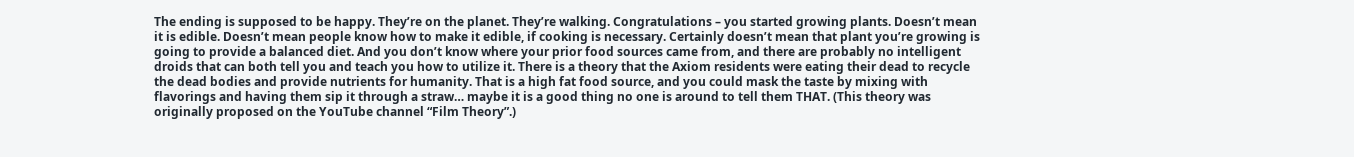The ending is supposed to be happy. They’re on the planet. They’re walking. Congratulations – you started growing plants. Doesn’t mean it is edible. Doesn’t mean people know how to make it edible, if cooking is necessary. Certainly doesn’t mean that plant you’re growing is going to provide a balanced diet. And you don’t know where your prior food sources came from, and there are probably no intelligent droids that can both tell you and teach you how to utilize it. There is a theory that the Axiom residents were eating their dead to recycle the dead bodies and provide nutrients for humanity. That is a high fat food source, and you could mask the taste by mixing with flavorings and having them sip it through a straw… maybe it is a good thing no one is around to tell them THAT. (This theory was originally proposed on the YouTube channel “Film Theory”.)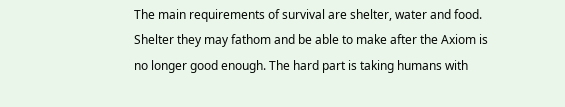The main requirements of survival are shelter, water and food. Shelter they may fathom and be able to make after the Axiom is no longer good enough. The hard part is taking humans with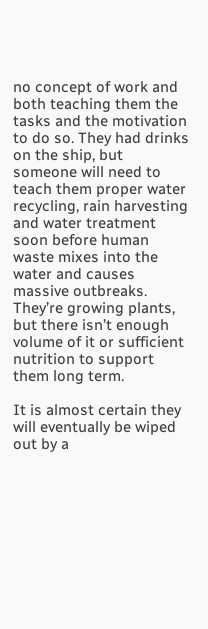no concept of work and both teaching them the tasks and the motivation to do so. They had drinks on the ship, but someone will need to teach them proper water recycling, rain harvesting and water treatment soon before human waste mixes into the water and causes massive outbreaks. They’re growing plants, but there isn’t enough volume of it or sufficient nutrition to support them long term.

It is almost certain they will eventually be wiped out by a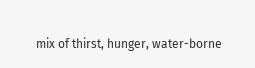mix of thirst, hunger, water-borne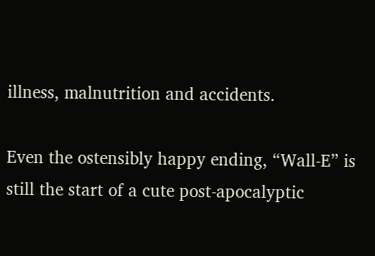illness, malnutrition and accidents.

Even the ostensibly happy ending, “Wall-E” is still the start of a cute post-apocalyptic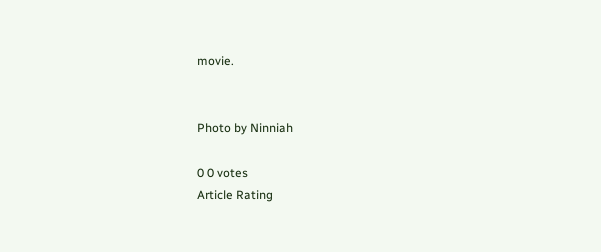movie.


Photo by Ninniah

0 0 votes
Article Rating